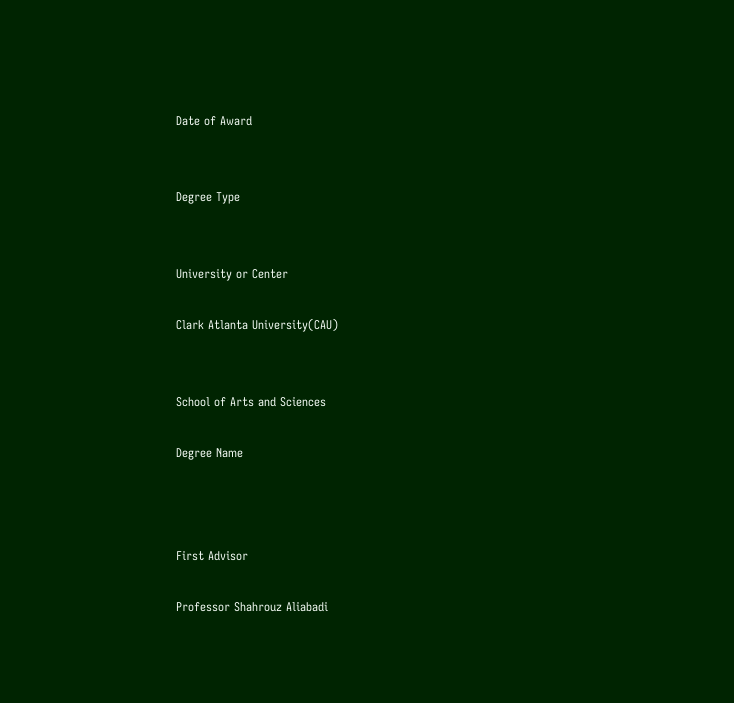Date of Award


Degree Type


University or Center

Clark Atlanta University(CAU)


School of Arts and Sciences

Degree Name



First Advisor

Professor Shahrouz Aliabadi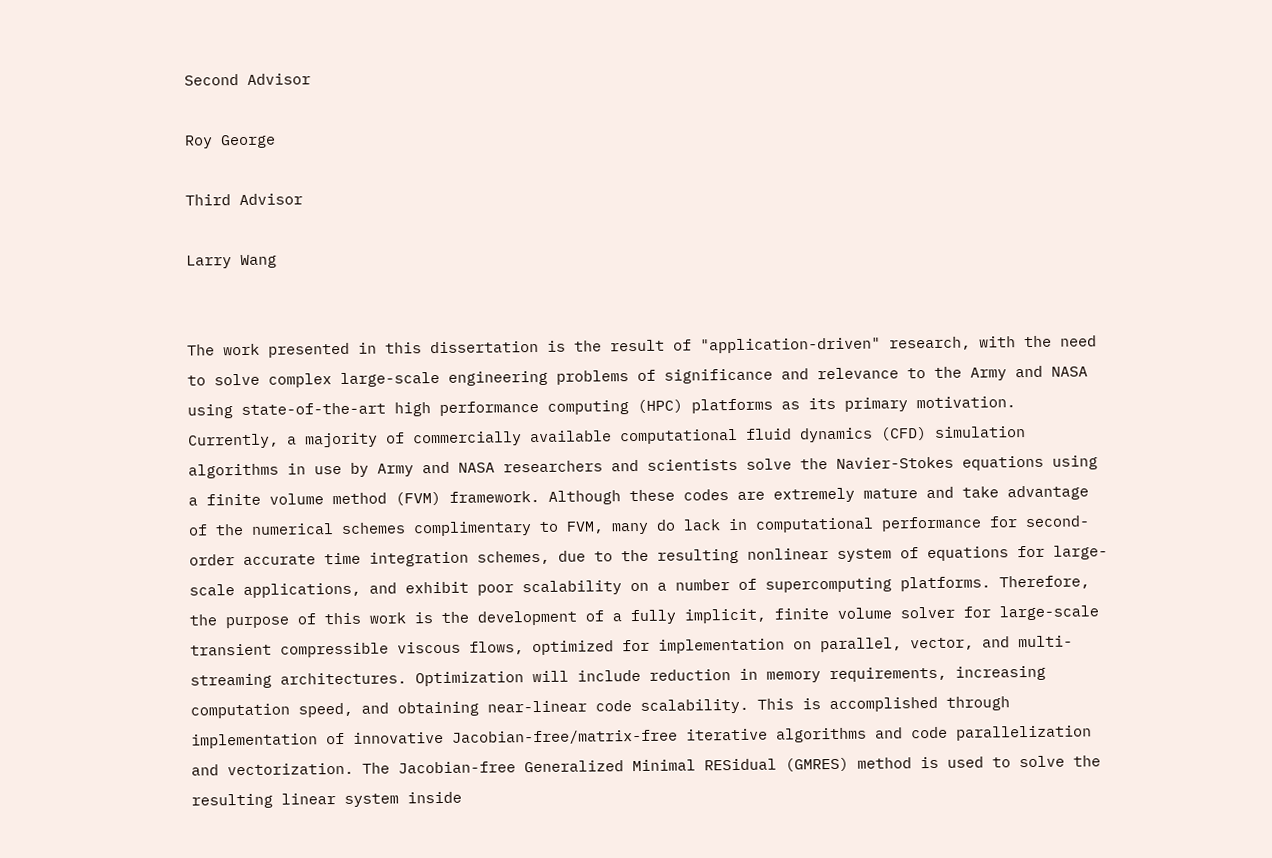Second Advisor

Roy George

Third Advisor

Larry Wang


The work presented in this dissertation is the result of "application-driven" research, with the need to solve complex large-scale engineering problems of significance and relevance to the Army and NASA using state-of-the-art high performance computing (HPC) platforms as its primary motivation. Currently, a majority of commercially available computational fluid dynamics (CFD) simulation algorithms in use by Army and NASA researchers and scientists solve the Navier-Stokes equations using a finite volume method (FVM) framework. Although these codes are extremely mature and take advantage of the numerical schemes complimentary to FVM, many do lack in computational performance for second-order accurate time integration schemes, due to the resulting nonlinear system of equations for large-scale applications, and exhibit poor scalability on a number of supercomputing platforms. Therefore, the purpose of this work is the development of a fully implicit, finite volume solver for large-scale transient compressible viscous flows, optimized for implementation on parallel, vector, and multi-streaming architectures. Optimization will include reduction in memory requirements, increasing computation speed, and obtaining near-linear code scalability. This is accomplished through implementation of innovative Jacobian-free/matrix-free iterative algorithms and code parallelization and vectorization. The Jacobian-free Generalized Minimal RESidual (GMRES) method is used to solve the resulting linear system inside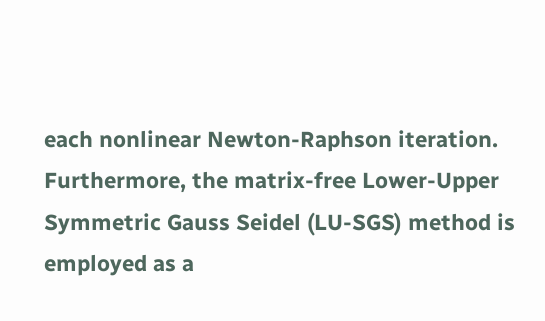each nonlinear Newton-Raphson iteration. Furthermore, the matrix-free Lower-Upper Symmetric Gauss Seidel (LU-SGS) method is employed as a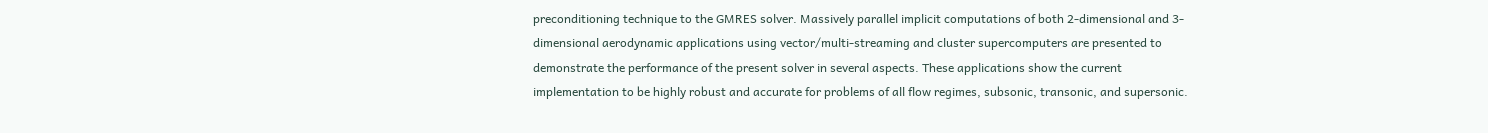preconditioning technique to the GMRES solver. Massively parallel implicit computations of both 2-dimensional and 3-dimensional aerodynamic applications using vector/multi-streaming and cluster supercomputers are presented to demonstrate the performance of the present solver in several aspects. These applications show the current implementation to be highly robust and accurate for problems of all flow regimes, subsonic, transonic, and supersonic.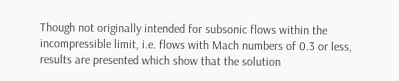Though not originally intended for subsonic flows within the incompressible limit, i.e. flows with Mach numbers of 0.3 or less, results are presented which show that the solution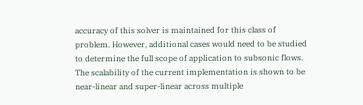accuracy of this solver is maintained for this class of problem. However, additional cases would need to be studied to determine the full scope of application to subsonic flows. The scalability of the current implementation is shown to be near-linear and super-linear across multiple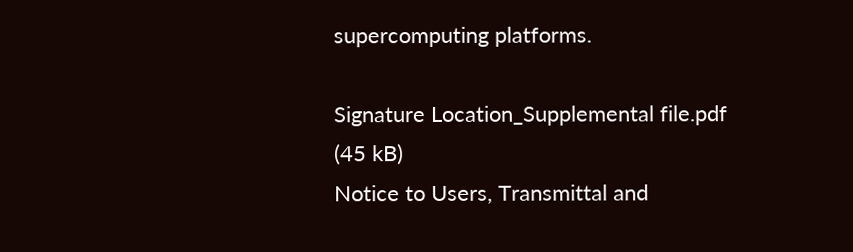supercomputing platforms.

Signature Location_Supplemental file.pdf (45 kB)
Notice to Users, Transmittal and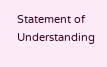Statement of Understanding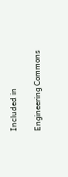Included in

Engineering Commons